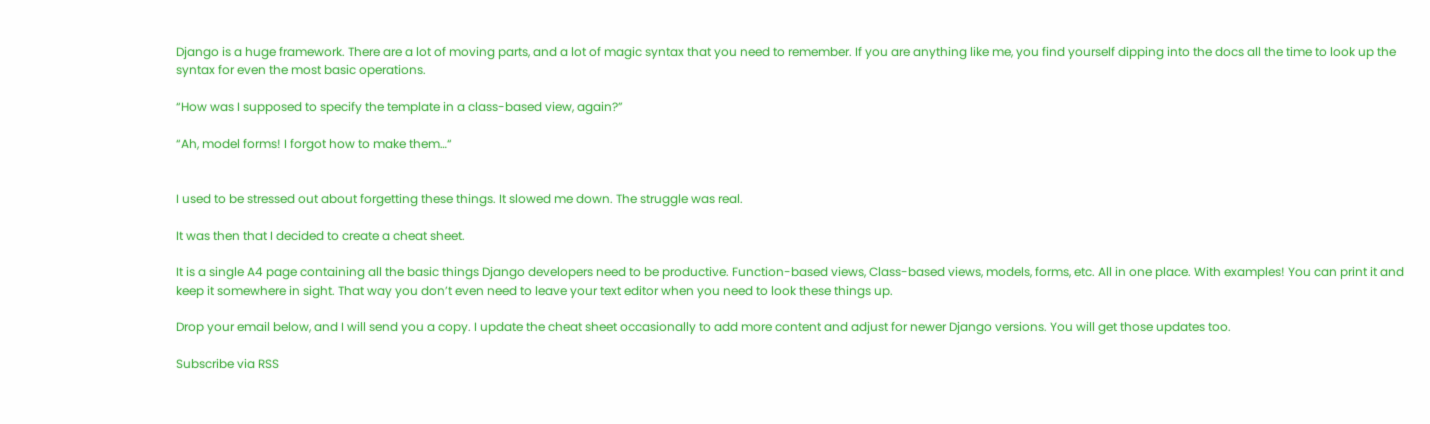Django is a huge framework. There are a lot of moving parts, and a lot of magic syntax that you need to remember. If you are anything like me, you find yourself dipping into the docs all the time to look up the syntax for even the most basic operations.

“How was I supposed to specify the template in a class-based view, again?”

“Ah, model forms! I forgot how to make them…“


I used to be stressed out about forgetting these things. It slowed me down. The struggle was real.

It was then that I decided to create a cheat sheet.

It is a single A4 page containing all the basic things Django developers need to be productive. Function-based views, Class-based views, models, forms, etc. All in one place. With examples! You can print it and keep it somewhere in sight. That way you don’t even need to leave your text editor when you need to look these things up.

Drop your email below, and I will send you a copy. I update the cheat sheet occasionally to add more content and adjust for newer Django versions. You will get those updates too.

Subscribe via RSS